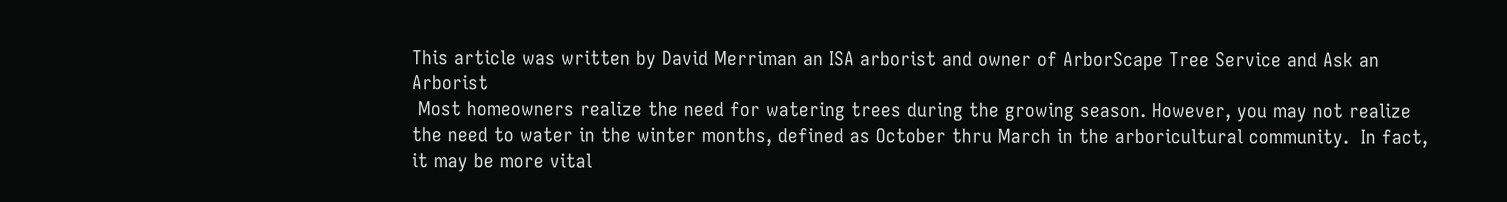This article was written by David Merriman an ISA arborist and owner of ArborScape Tree Service and Ask an Arborist
 Most homeowners realize the need for watering trees during the growing season. However, you may not realize the need to water in the winter months, defined as October thru March in the arboricultural community.  In fact, it may be more vital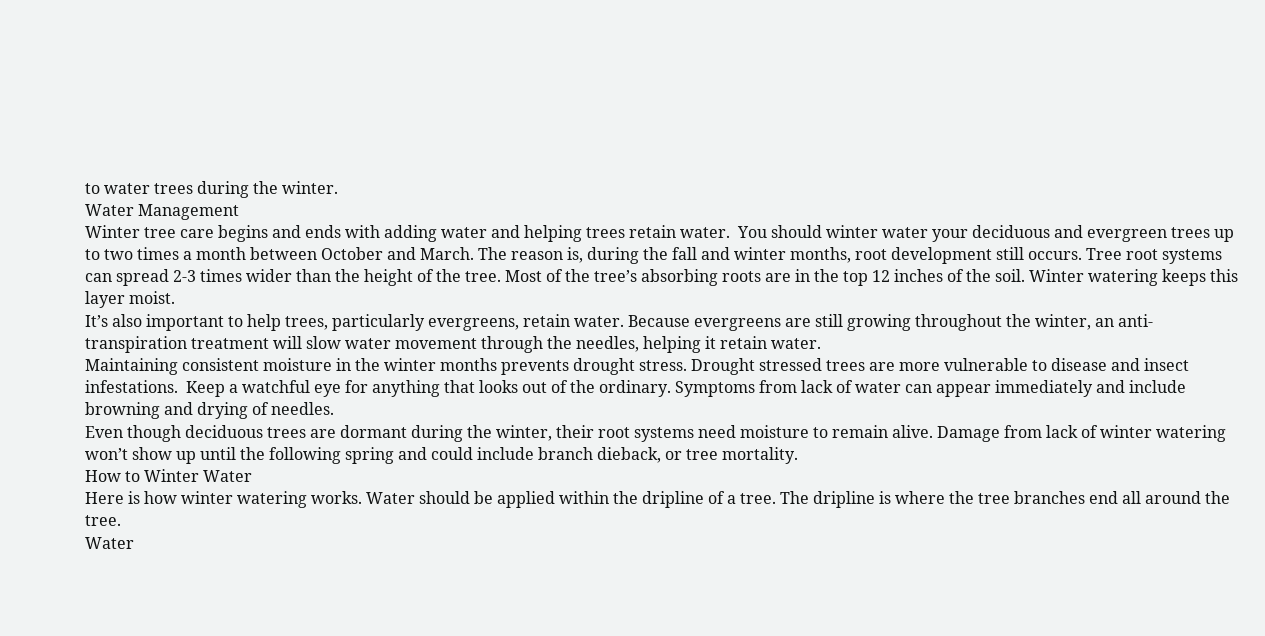to water trees during the winter.
Water Management
Winter tree care begins and ends with adding water and helping trees retain water.  You should winter water your deciduous and evergreen trees up to two times a month between October and March. The reason is, during the fall and winter months, root development still occurs. Tree root systems can spread 2-3 times wider than the height of the tree. Most of the tree’s absorbing roots are in the top 12 inches of the soil. Winter watering keeps this layer moist.
It’s also important to help trees, particularly evergreens, retain water. Because evergreens are still growing throughout the winter, an anti-transpiration treatment will slow water movement through the needles, helping it retain water.
Maintaining consistent moisture in the winter months prevents drought stress. Drought stressed trees are more vulnerable to disease and insect infestations.  Keep a watchful eye for anything that looks out of the ordinary. Symptoms from lack of water can appear immediately and include browning and drying of needles.
Even though deciduous trees are dormant during the winter, their root systems need moisture to remain alive. Damage from lack of winter watering won’t show up until the following spring and could include branch dieback, or tree mortality.
How to Winter Water
Here is how winter watering works. Water should be applied within the dripline of a tree. The dripline is where the tree branches end all around the tree.
Water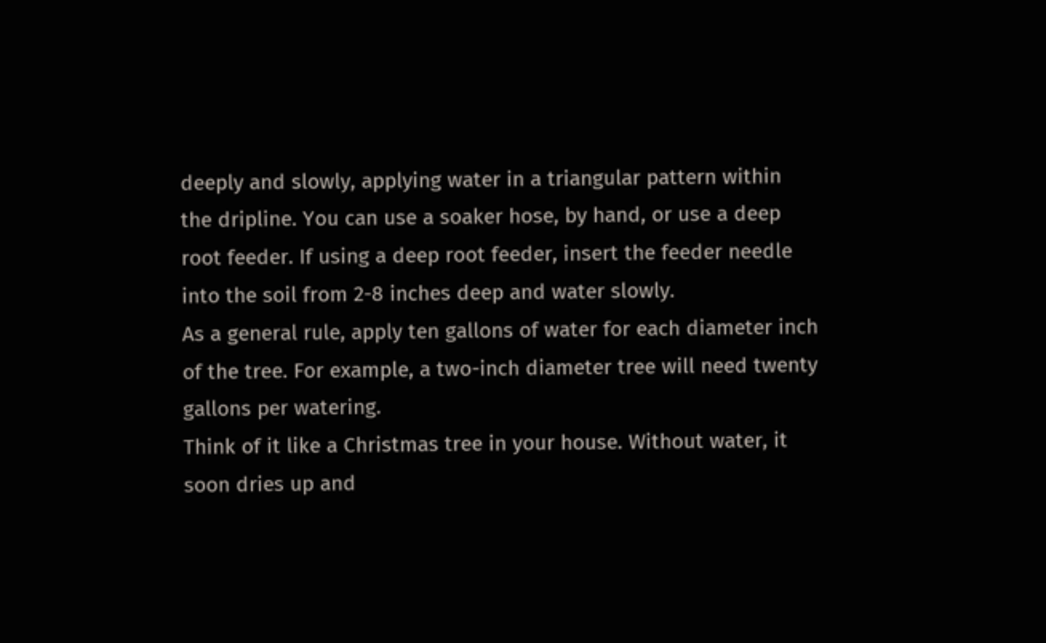deeply and slowly, applying water in a triangular pattern within the dripline. You can use a soaker hose, by hand, or use a deep root feeder. If using a deep root feeder, insert the feeder needle into the soil from 2-8 inches deep and water slowly.
As a general rule, apply ten gallons of water for each diameter inch of the tree. For example, a two-inch diameter tree will need twenty gallons per watering.
Think of it like a Christmas tree in your house. Without water, it soon dries up and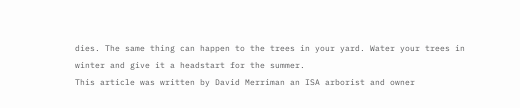dies. The same thing can happen to the trees in your yard. Water your trees in winter and give it a headstart for the summer.
This article was written by David Merriman an ISA arborist and owner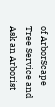of ArborScape Tree Service and Ask an Arborist